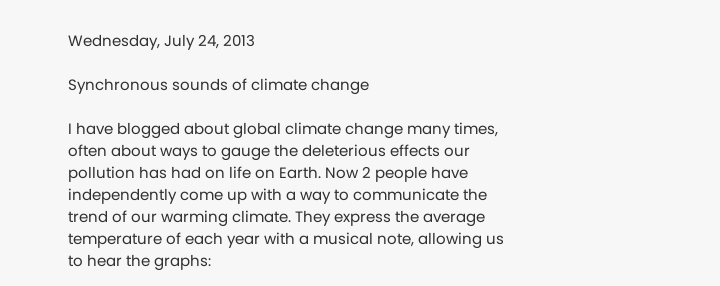Wednesday, July 24, 2013

Synchronous sounds of climate change

I have blogged about global climate change many times, often about ways to gauge the deleterious effects our pollution has had on life on Earth. Now 2 people have independently come up with a way to communicate the trend of our warming climate. They express the average temperature of each year with a musical note, allowing us to hear the graphs: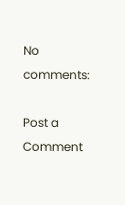No comments:

Post a Comment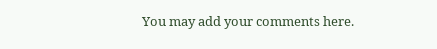You may add your comments here.